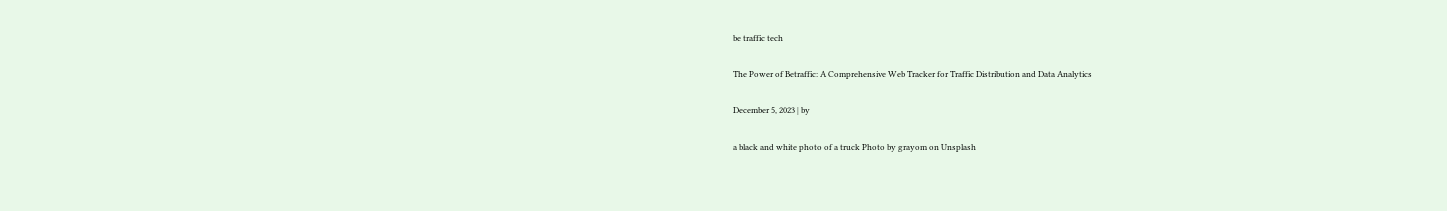be traffic tech

The Power of Betraffic: A Comprehensive Web Tracker for Traffic Distribution and Data Analytics

December 5, 2023 | by

a black and white photo of a truck Photo by grayom on Unsplash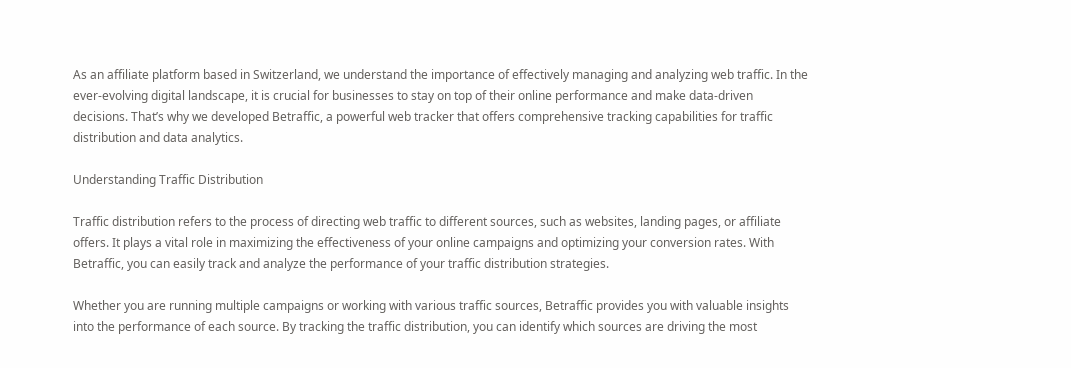As an affiliate platform based in Switzerland, we understand the importance of effectively managing and analyzing web traffic. In the ever-evolving digital landscape, it is crucial for businesses to stay on top of their online performance and make data-driven decisions. That’s why we developed Betraffic, a powerful web tracker that offers comprehensive tracking capabilities for traffic distribution and data analytics.

Understanding Traffic Distribution

Traffic distribution refers to the process of directing web traffic to different sources, such as websites, landing pages, or affiliate offers. It plays a vital role in maximizing the effectiveness of your online campaigns and optimizing your conversion rates. With Betraffic, you can easily track and analyze the performance of your traffic distribution strategies.

Whether you are running multiple campaigns or working with various traffic sources, Betraffic provides you with valuable insights into the performance of each source. By tracking the traffic distribution, you can identify which sources are driving the most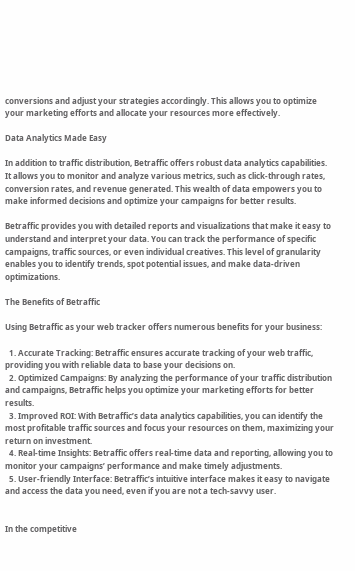conversions and adjust your strategies accordingly. This allows you to optimize your marketing efforts and allocate your resources more effectively.

Data Analytics Made Easy

In addition to traffic distribution, Betraffic offers robust data analytics capabilities. It allows you to monitor and analyze various metrics, such as click-through rates, conversion rates, and revenue generated. This wealth of data empowers you to make informed decisions and optimize your campaigns for better results.

Betraffic provides you with detailed reports and visualizations that make it easy to understand and interpret your data. You can track the performance of specific campaigns, traffic sources, or even individual creatives. This level of granularity enables you to identify trends, spot potential issues, and make data-driven optimizations.

The Benefits of Betraffic

Using Betraffic as your web tracker offers numerous benefits for your business:

  1. Accurate Tracking: Betraffic ensures accurate tracking of your web traffic, providing you with reliable data to base your decisions on.
  2. Optimized Campaigns: By analyzing the performance of your traffic distribution and campaigns, Betraffic helps you optimize your marketing efforts for better results.
  3. Improved ROI: With Betraffic’s data analytics capabilities, you can identify the most profitable traffic sources and focus your resources on them, maximizing your return on investment.
  4. Real-time Insights: Betraffic offers real-time data and reporting, allowing you to monitor your campaigns’ performance and make timely adjustments.
  5. User-friendly Interface: Betraffic’s intuitive interface makes it easy to navigate and access the data you need, even if you are not a tech-savvy user.


In the competitive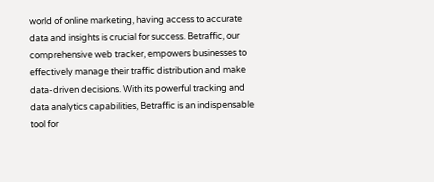world of online marketing, having access to accurate data and insights is crucial for success. Betraffic, our comprehensive web tracker, empowers businesses to effectively manage their traffic distribution and make data-driven decisions. With its powerful tracking and data analytics capabilities, Betraffic is an indispensable tool for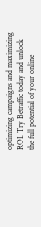optimizing campaigns and maximizing ROI. Try Betraffic today and unlock the full potential of your online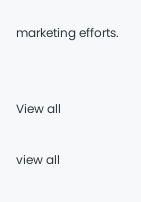marketing efforts.


View all

view all